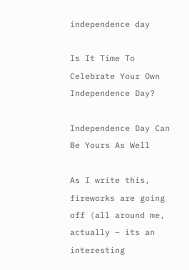independence day

Is It Time To Celebrate Your Own Independence Day?

Independence Day Can Be Yours As Well

As I write this, fireworks are going off (all around me, actually – its an interesting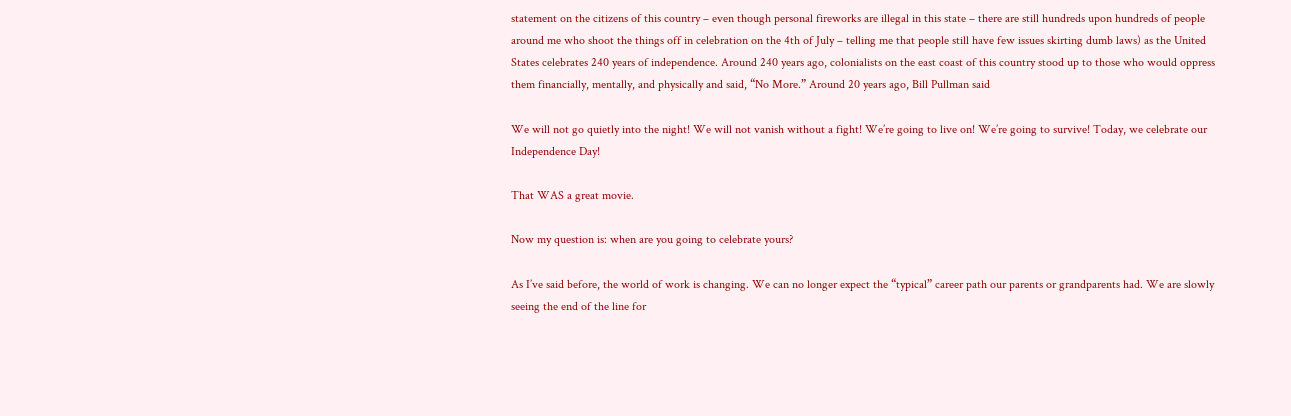statement on the citizens of this country – even though personal fireworks are illegal in this state – there are still hundreds upon hundreds of people around me who shoot the things off in celebration on the 4th of July – telling me that people still have few issues skirting dumb laws) as the United States celebrates 240 years of independence. Around 240 years ago, colonialists on the east coast of this country stood up to those who would oppress them financially, mentally, and physically and said, “No More.” Around 20 years ago, Bill Pullman said

We will not go quietly into the night! We will not vanish without a fight! We’re going to live on! We’re going to survive! Today, we celebrate our Independence Day!

That WAS a great movie.

Now my question is: when are you going to celebrate yours?

As I’ve said before, the world of work is changing. We can no longer expect the “typical” career path our parents or grandparents had. We are slowly seeing the end of the line for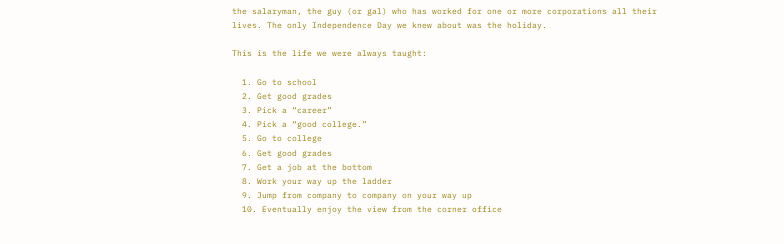the salaryman, the guy (or gal) who has worked for one or more corporations all their lives. The only Independence Day we knew about was the holiday.

This is the life we were always taught:

  1. Go to school
  2. Get good grades
  3. Pick a “career”
  4. Pick a “good college.”
  5. Go to college
  6. Get good grades
  7. Get a job at the bottom
  8. Work your way up the ladder
  9. Jump from company to company on your way up
  10. Eventually enjoy the view from the corner office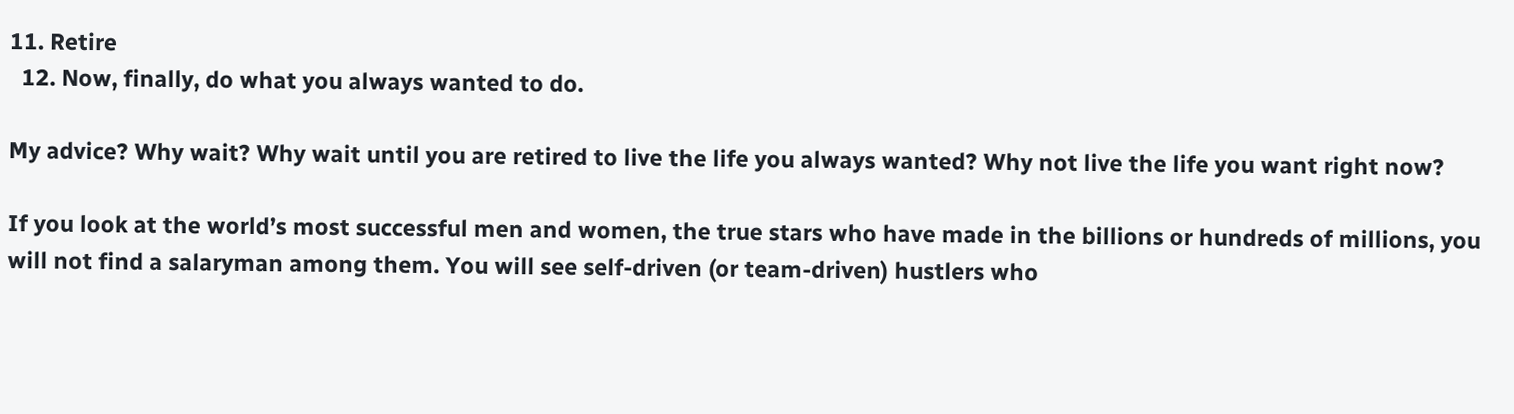11. Retire
  12. Now, finally, do what you always wanted to do.

My advice? Why wait? Why wait until you are retired to live the life you always wanted? Why not live the life you want right now?

If you look at the world’s most successful men and women, the true stars who have made in the billions or hundreds of millions, you will not find a salaryman among them. You will see self-driven (or team-driven) hustlers who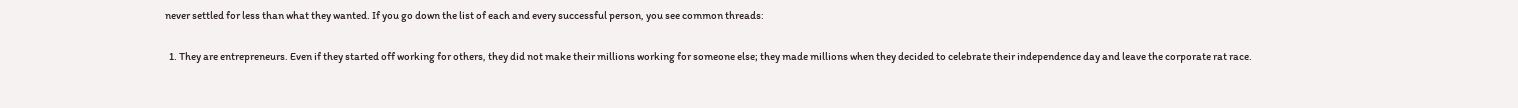never settled for less than what they wanted. If you go down the list of each and every successful person, you see common threads:

  1. They are entrepreneurs. Even if they started off working for others, they did not make their millions working for someone else; they made millions when they decided to celebrate their independence day and leave the corporate rat race.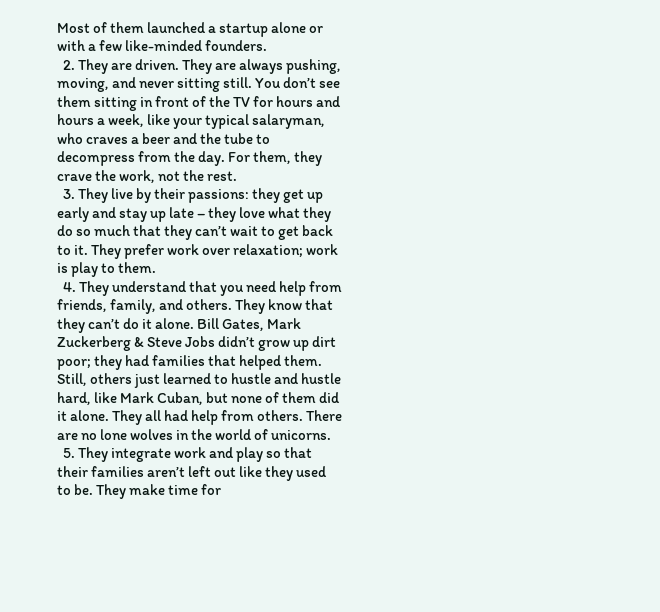Most of them launched a startup alone or with a few like-minded founders.
  2. They are driven. They are always pushing, moving, and never sitting still. You don’t see them sitting in front of the TV for hours and hours a week, like your typical salaryman, who craves a beer and the tube to decompress from the day. For them, they crave the work, not the rest.
  3. They live by their passions: they get up early and stay up late – they love what they do so much that they can’t wait to get back to it. They prefer work over relaxation; work is play to them.
  4. They understand that you need help from friends, family, and others. They know that they can’t do it alone. Bill Gates, Mark Zuckerberg & Steve Jobs didn’t grow up dirt poor; they had families that helped them. Still, others just learned to hustle and hustle hard, like Mark Cuban, but none of them did it alone. They all had help from others. There are no lone wolves in the world of unicorns.
  5. They integrate work and play so that their families aren’t left out like they used to be. They make time for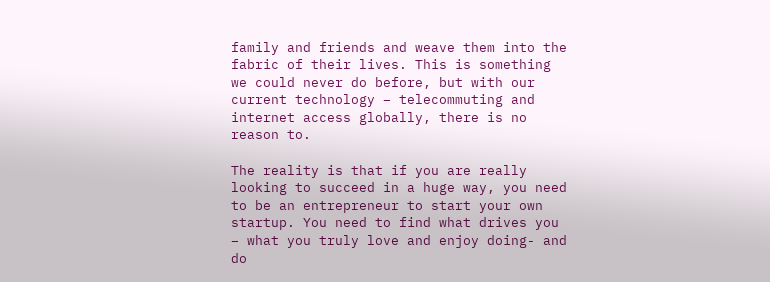family and friends and weave them into the fabric of their lives. This is something we could never do before, but with our current technology – telecommuting and internet access globally, there is no reason to.

The reality is that if you are really looking to succeed in a huge way, you need to be an entrepreneur to start your own startup. You need to find what drives you – what you truly love and enjoy doing- and do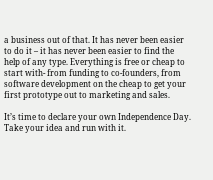a business out of that. It has never been easier to do it – it has never been easier to find the help of any type. Everything is free or cheap to start with- from funding to co-founders, from software development on the cheap to get your first prototype out to marketing and sales.

It’s time to declare your own Independence Day. Take your idea and run with it.